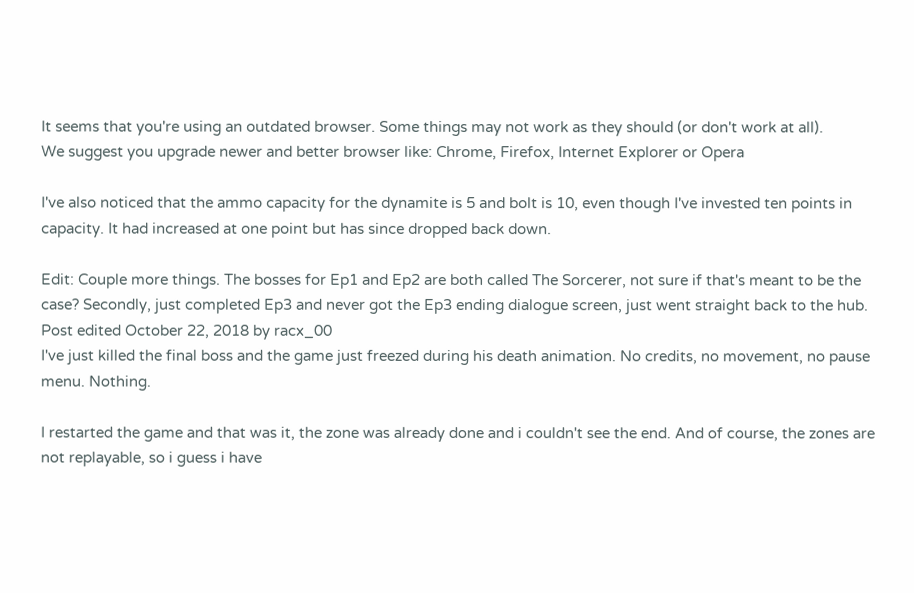It seems that you're using an outdated browser. Some things may not work as they should (or don't work at all).
We suggest you upgrade newer and better browser like: Chrome, Firefox, Internet Explorer or Opera

I've also noticed that the ammo capacity for the dynamite is 5 and bolt is 10, even though I've invested ten points in capacity. It had increased at one point but has since dropped back down.

Edit: Couple more things. The bosses for Ep1 and Ep2 are both called The Sorcerer, not sure if that's meant to be the case? Secondly, just completed Ep3 and never got the Ep3 ending dialogue screen, just went straight back to the hub.
Post edited October 22, 2018 by racx_00
I've just killed the final boss and the game just freezed during his death animation. No credits, no movement, no pause menu. Nothing.

I restarted the game and that was it, the zone was already done and i couldn't see the end. And of course, the zones are not replayable, so i guess i have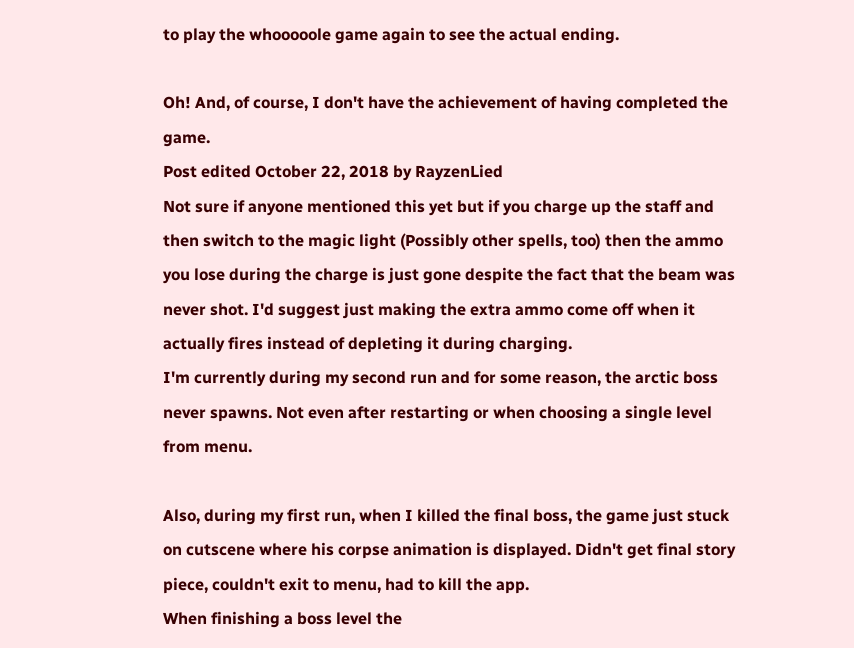to play the whooooole game again to see the actual ending.

Oh! And, of course, I don't have the achievement of having completed the game.
Post edited October 22, 2018 by RayzenLied
Not sure if anyone mentioned this yet but if you charge up the staff and then switch to the magic light (Possibly other spells, too) then the ammo you lose during the charge is just gone despite the fact that the beam was never shot. I'd suggest just making the extra ammo come off when it actually fires instead of depleting it during charging.
I'm currently during my second run and for some reason, the arctic boss never spawns. Not even after restarting or when choosing a single level from menu.

Also, during my first run, when I killed the final boss, the game just stuck on cutscene where his corpse animation is displayed. Didn't get final story piece, couldn't exit to menu, had to kill the app.
When finishing a boss level the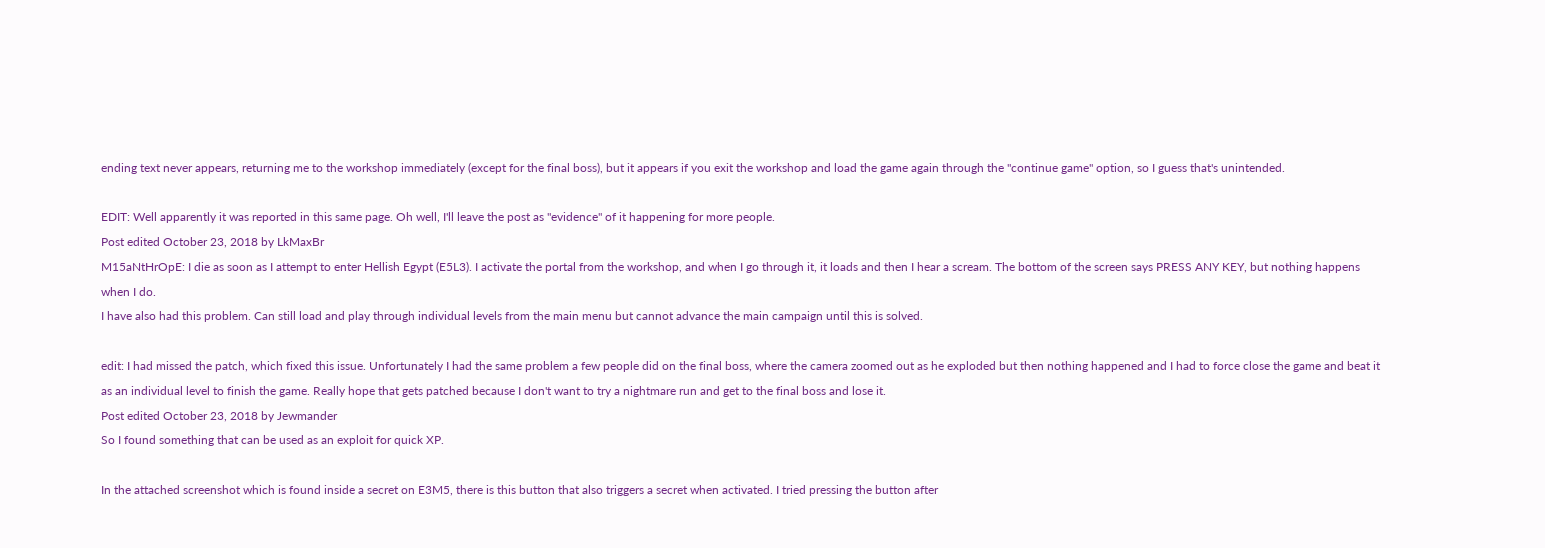ending text never appears, returning me to the workshop immediately (except for the final boss), but it appears if you exit the workshop and load the game again through the "continue game" option, so I guess that's unintended.

EDIT: Well apparently it was reported in this same page. Oh well, I'll leave the post as "evidence" of it happening for more people.
Post edited October 23, 2018 by LkMaxBr
M15aNtHrOpE: I die as soon as I attempt to enter Hellish Egypt (E5L3). I activate the portal from the workshop, and when I go through it, it loads and then I hear a scream. The bottom of the screen says PRESS ANY KEY, but nothing happens when I do.
I have also had this problem. Can still load and play through individual levels from the main menu but cannot advance the main campaign until this is solved.

edit: I had missed the patch, which fixed this issue. Unfortunately I had the same problem a few people did on the final boss, where the camera zoomed out as he exploded but then nothing happened and I had to force close the game and beat it as an individual level to finish the game. Really hope that gets patched because I don't want to try a nightmare run and get to the final boss and lose it.
Post edited October 23, 2018 by Jewmander
So I found something that can be used as an exploit for quick XP.

In the attached screenshot which is found inside a secret on E3M5, there is this button that also triggers a secret when activated. I tried pressing the button after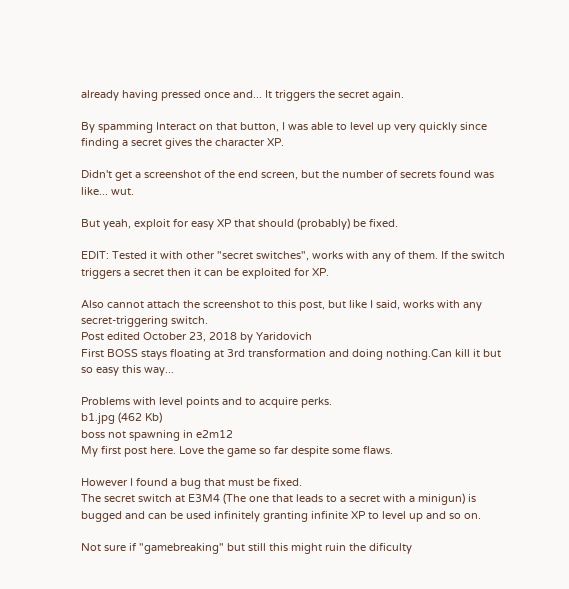already having pressed once and... It triggers the secret again.

By spamming Interact on that button, I was able to level up very quickly since finding a secret gives the character XP.

Didn't get a screenshot of the end screen, but the number of secrets found was like... wut.

But yeah, exploit for easy XP that should (probably) be fixed.

EDIT: Tested it with other "secret switches", works with any of them. If the switch triggers a secret then it can be exploited for XP.

Also cannot attach the screenshot to this post, but like I said, works with any secret-triggering switch.
Post edited October 23, 2018 by Yaridovich
First BOSS stays floating at 3rd transformation and doing nothing.Can kill it but so easy this way...

Problems with level points and to acquire perks.
b1.jpg (462 Kb)
boss not spawning in e2m12
My first post here. Love the game so far despite some flaws.

However I found a bug that must be fixed.
The secret switch at E3M4 (The one that leads to a secret with a minigun) is bugged and can be used infinitely granting infinite XP to level up and so on.

Not sure if "gamebreaking" but still this might ruin the dificulty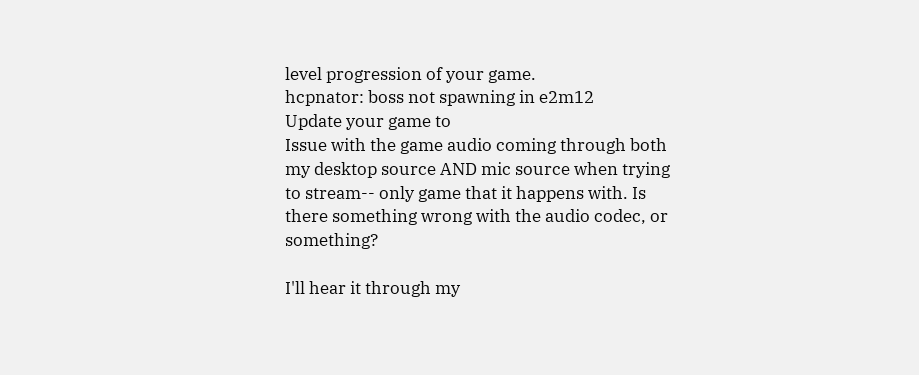level progression of your game.
hcpnator: boss not spawning in e2m12
Update your game to
Issue with the game audio coming through both my desktop source AND mic source when trying to stream-- only game that it happens with. Is there something wrong with the audio codec, or something?

I'll hear it through my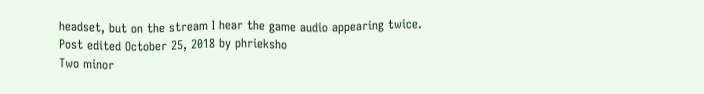headset, but on the stream I hear the game audio appearing twice.
Post edited October 25, 2018 by phrieksho
Two minor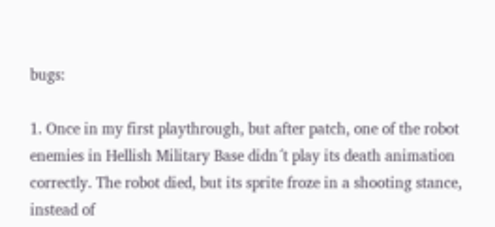bugs:

1. Once in my first playthrough, but after patch, one of the robot enemies in Hellish Military Base didn´t play its death animation correctly. The robot died, but its sprite froze in a shooting stance, instead of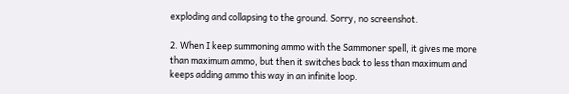exploding and collapsing to the ground. Sorry, no screenshot.

2. When I keep summoning ammo with the Sammoner spell, it gives me more than maximum ammo, but then it switches back to less than maximum and keeps adding ammo this way in an infinite loop.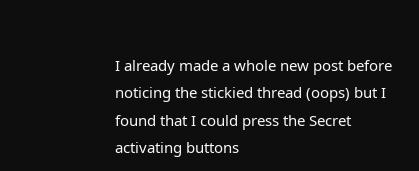I already made a whole new post before noticing the stickied thread (oops) but I found that I could press the Secret activating buttons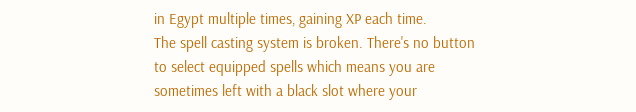in Egypt multiple times, gaining XP each time.
The spell casting system is broken. There's no button to select equipped spells which means you are sometimes left with a black slot where your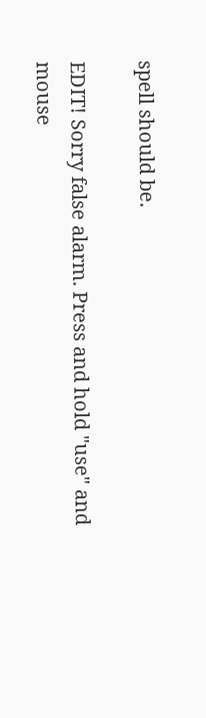spell should be.

EDIT! Sorry false alarm. Press and hold "use" and mouse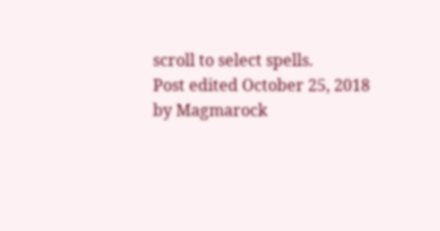scroll to select spells.
Post edited October 25, 2018 by Magmarock